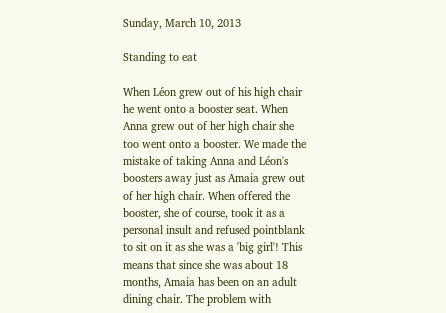Sunday, March 10, 2013

Standing to eat

When Léon grew out of his high chair he went onto a booster seat. When Anna grew out of her high chair she too went onto a booster. We made the mistake of taking Anna and Léon's boosters away just as Amaia grew out of her high chair. When offered the booster, she of course, took it as a personal insult and refused pointblank to sit on it as she was a 'big girl'! This means that since she was about 18 months, Amaia has been on an adult dining chair. The problem with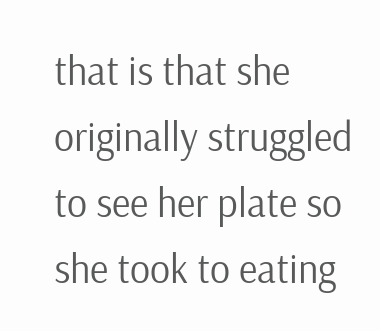that is that she originally struggled to see her plate so she took to eating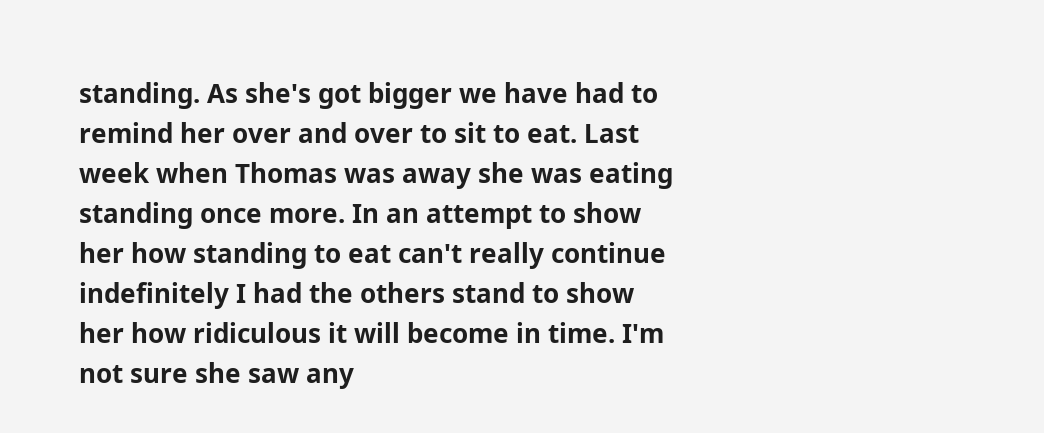standing. As she's got bigger we have had to remind her over and over to sit to eat. Last week when Thomas was away she was eating standing once more. In an attempt to show her how standing to eat can't really continue indefinitely I had the others stand to show her how ridiculous it will become in time. I'm not sure she saw any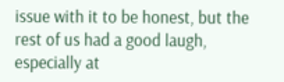issue with it to be honest, but the rest of us had a good laugh, especially at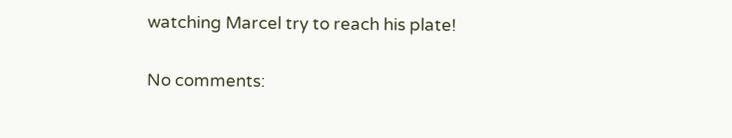watching Marcel try to reach his plate!

No comments: